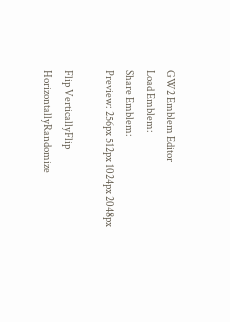GW2 Emblem Editor
Load Emblem:
Share Emblem:
Preview: 256px 512px 1024px 2048px

Flip VerticallyFlip HorizontallyRandomize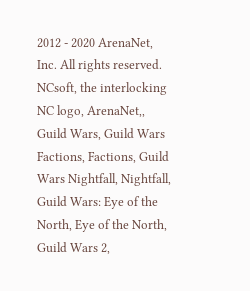2012 - 2020 ArenaNet, Inc. All rights reserved. NCsoft, the interlocking NC logo, ArenaNet,, Guild Wars, Guild Wars Factions, Factions, Guild Wars Nightfall, Nightfall, Guild Wars: Eye of the North, Eye of the North, Guild Wars 2,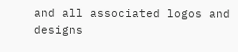and all associated logos and designs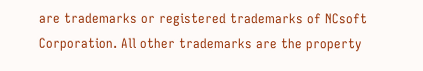are trademarks or registered trademarks of NCsoft Corporation. All other trademarks are the property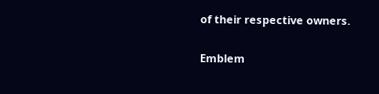of their respective owners.

Emblem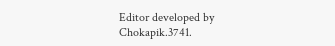Editor developed by Chokapik.3741.